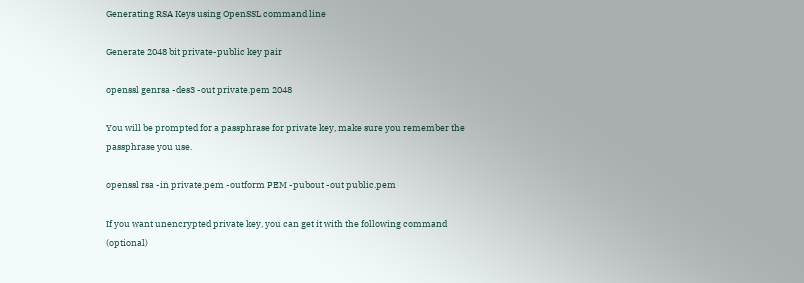Generating RSA Keys using OpenSSL command line

Generate 2048 bit private-public key pair

openssl genrsa -des3 -out private.pem 2048

You will be prompted for a passphrase for private key, make sure you remember the passphrase you use.

openssl rsa -in private.pem -outform PEM -pubout -out public.pem

If you want unencrypted private key, you can get it with the following command (optional)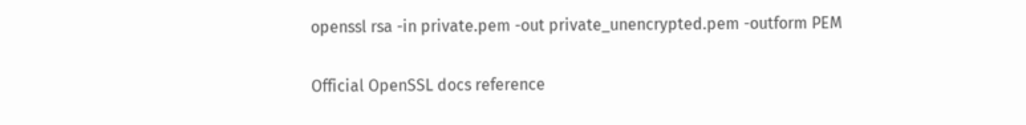openssl rsa -in private.pem -out private_unencrypted.pem -outform PEM

Official OpenSSL docs reference